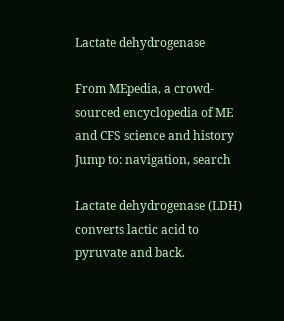Lactate dehydrogenase

From MEpedia, a crowd-sourced encyclopedia of ME and CFS science and history
Jump to: navigation, search

Lactate dehydrogenase (LDH) converts lactic acid to pyruvate and back.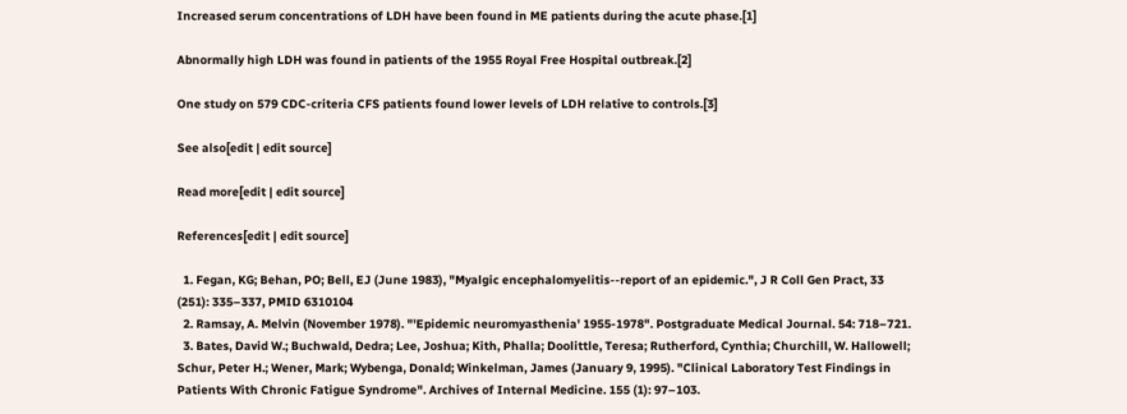Increased serum concentrations of LDH have been found in ME patients during the acute phase.[1]

Abnormally high LDH was found in patients of the 1955 Royal Free Hospital outbreak.[2]

One study on 579 CDC-criteria CFS patients found lower levels of LDH relative to controls.[3]

See also[edit | edit source]

Read more[edit | edit source]

References[edit | edit source]

  1. Fegan, KG; Behan, PO; Bell, EJ (June 1983), "Myalgic encephalomyelitis--report of an epidemic.", J R Coll Gen Pract, 33 (251): 335–337, PMID 6310104
  2. Ramsay, A. Melvin (November 1978). "'Epidemic neuromyasthenia' 1955-1978". Postgraduate Medical Journal. 54: 718–721.
  3. Bates, David W.; Buchwald, Dedra; Lee, Joshua; Kith, Phalla; Doolittle, Teresa; Rutherford, Cynthia; Churchill, W. Hallowell; Schur, Peter H.; Wener, Mark; Wybenga, Donald; Winkelman, James (January 9, 1995). "Clinical Laboratory Test Findings in Patients With Chronic Fatigue Syndrome". Archives of Internal Medicine. 155 (1): 97–103.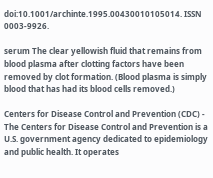doi:10.1001/archinte.1995.00430010105014. ISSN 0003-9926.

serum The clear yellowish fluid that remains from blood plasma after clotting factors have been removed by clot formation. (Blood plasma is simply blood that has had its blood cells removed.)

Centers for Disease Control and Prevention (CDC) - The Centers for Disease Control and Prevention is a U.S. government agency dedicated to epidemiology and public health. It operates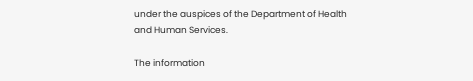under the auspices of the Department of Health and Human Services.

The information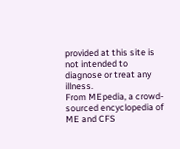provided at this site is not intended to diagnose or treat any illness.
From MEpedia, a crowd-sourced encyclopedia of ME and CFS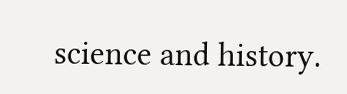science and history.